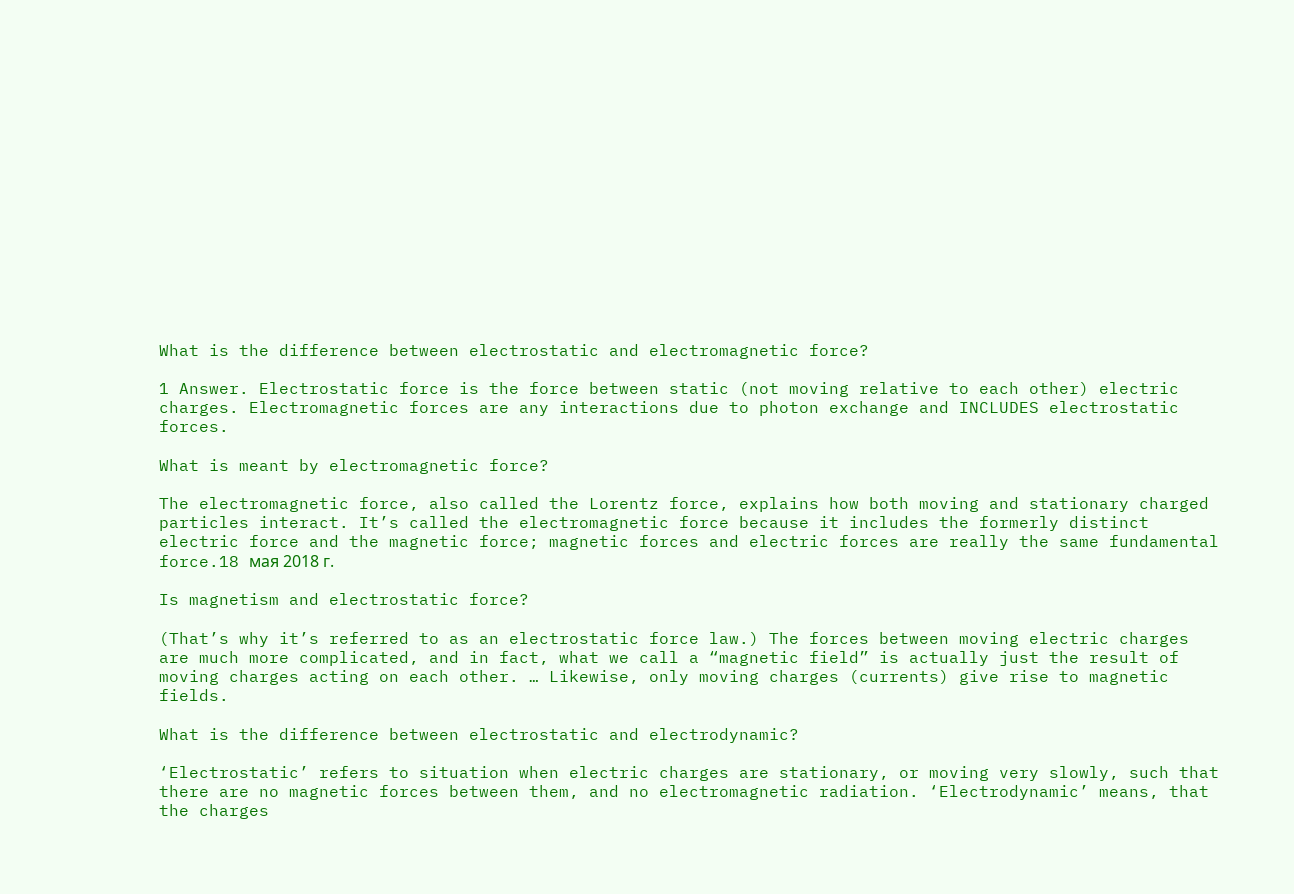What is the difference between electrostatic and electromagnetic force?

1 Answer. Electrostatic force is the force between static (not moving relative to each other) electric charges. Electromagnetic forces are any interactions due to photon exchange and INCLUDES electrostatic forces.

What is meant by electromagnetic force?

The electromagnetic force, also called the Lorentz force, explains how both moving and stationary charged particles interact. It’s called the electromagnetic force because it includes the formerly distinct electric force and the magnetic force; magnetic forces and electric forces are really the same fundamental force.18 мая 2018 г.

Is magnetism and electrostatic force?

(That’s why it’s referred to as an electrostatic force law.) The forces between moving electric charges are much more complicated, and in fact, what we call a “magnetic field” is actually just the result of moving charges acting on each other. … Likewise, only moving charges (currents) give rise to magnetic fields.

What is the difference between electrostatic and electrodynamic?

‘Electrostatic’ refers to situation when electric charges are stationary, or moving very slowly, such that there are no magnetic forces between them, and no electromagnetic radiation. ‘Electrodynamic’ means, that the charges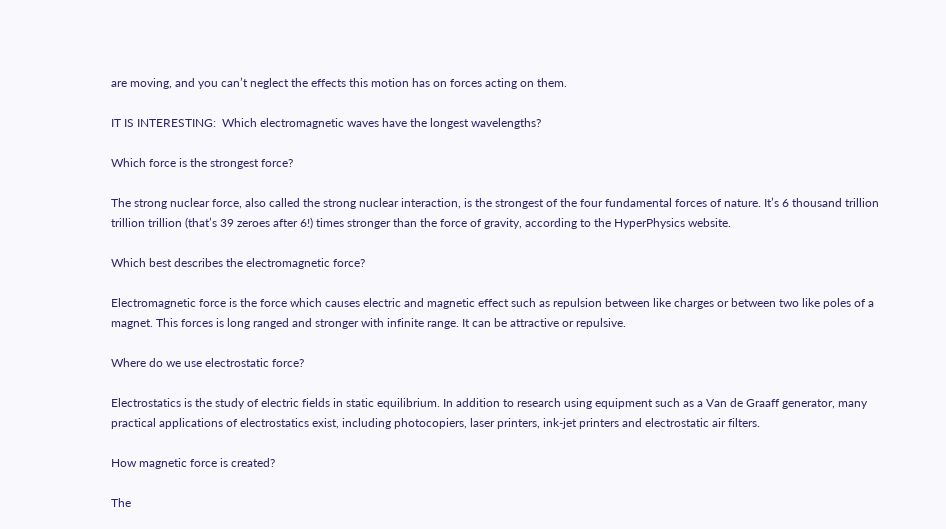are moving, and you can’t neglect the effects this motion has on forces acting on them.

IT IS INTERESTING:  Which electromagnetic waves have the longest wavelengths?

Which force is the strongest force?

The strong nuclear force, also called the strong nuclear interaction, is the strongest of the four fundamental forces of nature. It’s 6 thousand trillion trillion trillion (that’s 39 zeroes after 6!) times stronger than the force of gravity, according to the HyperPhysics website.

Which best describes the electromagnetic force?

Electromagnetic force is the force which causes electric and magnetic effect such as repulsion between like charges or between two like poles of a magnet. This forces is long ranged and stronger with infinite range. It can be attractive or repulsive.

Where do we use electrostatic force?

Electrostatics is the study of electric fields in static equilibrium. In addition to research using equipment such as a Van de Graaff generator, many practical applications of electrostatics exist, including photocopiers, laser printers, ink-jet printers and electrostatic air filters.

How magnetic force is created?

The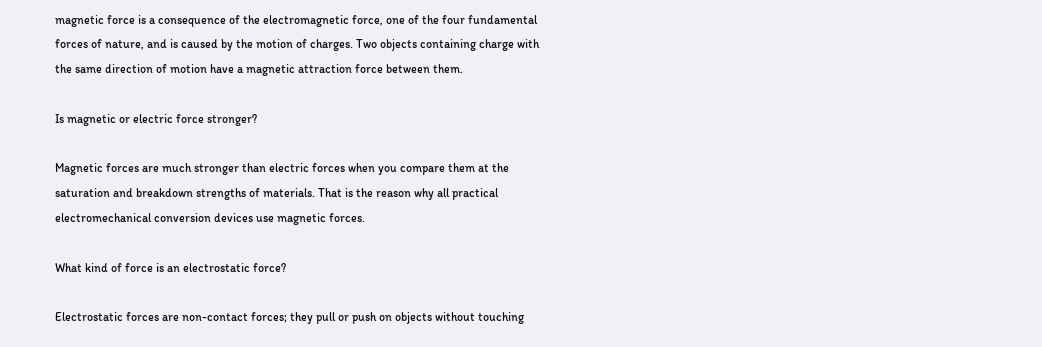magnetic force is a consequence of the electromagnetic force, one of the four fundamental forces of nature, and is caused by the motion of charges. Two objects containing charge with the same direction of motion have a magnetic attraction force between them.

Is magnetic or electric force stronger?

Magnetic forces are much stronger than electric forces when you compare them at the saturation and breakdown strengths of materials. That is the reason why all practical electromechanical conversion devices use magnetic forces.

What kind of force is an electrostatic force?

Electrostatic forces are non-contact forces; they pull or push on objects without touching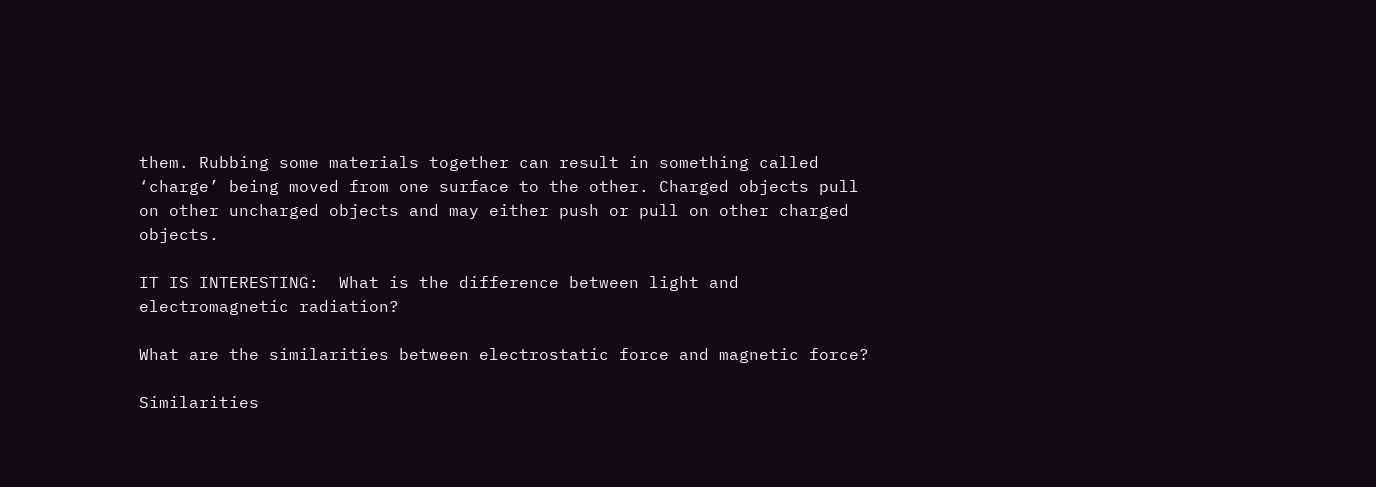them. Rubbing some materials together can result in something called ‘charge’ being moved from one surface to the other. Charged objects pull on other uncharged objects and may either push or pull on other charged objects.

IT IS INTERESTING:  What is the difference between light and electromagnetic radiation?

What are the similarities between electrostatic force and magnetic force?

Similarities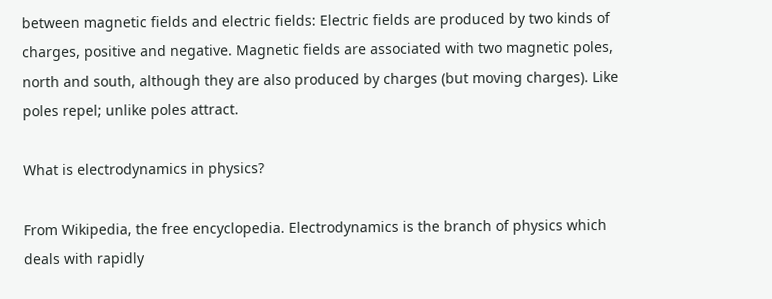between magnetic fields and electric fields: Electric fields are produced by two kinds of charges, positive and negative. Magnetic fields are associated with two magnetic poles, north and south, although they are also produced by charges (but moving charges). Like poles repel; unlike poles attract.

What is electrodynamics in physics?

From Wikipedia, the free encyclopedia. Electrodynamics is the branch of physics which deals with rapidly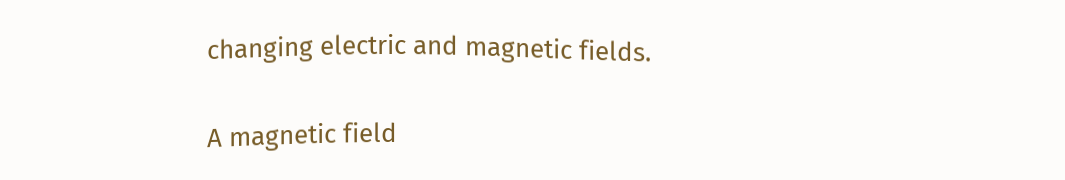changing electric and magnetic fields.

A magnetic field